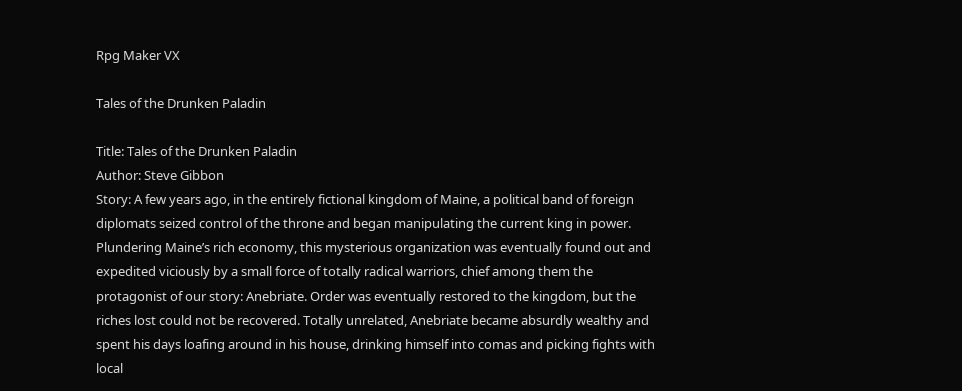Rpg Maker VX

Tales of the Drunken Paladin

Title: Tales of the Drunken Paladin
Author: Steve Gibbon
Story: A few years ago, in the entirely fictional kingdom of Maine, a political band of foreign diplomats seized control of the throne and began manipulating the current king in power. Plundering Maine’s rich economy, this mysterious organization was eventually found out and expedited viciously by a small force of totally radical warriors, chief among them the protagonist of our story: Anebriate. Order was eventually restored to the kingdom, but the riches lost could not be recovered. Totally unrelated, Anebriate became absurdly wealthy and spent his days loafing around in his house, drinking himself into comas and picking fights with local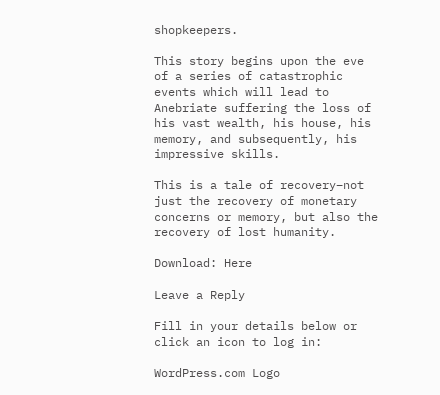shopkeepers.

This story begins upon the eve of a series of catastrophic events which will lead to Anebriate suffering the loss of his vast wealth, his house, his memory, and subsequently, his impressive skills.

This is a tale of recovery–not just the recovery of monetary concerns or memory, but also the recovery of lost humanity.

Download: Here

Leave a Reply

Fill in your details below or click an icon to log in:

WordPress.com Logo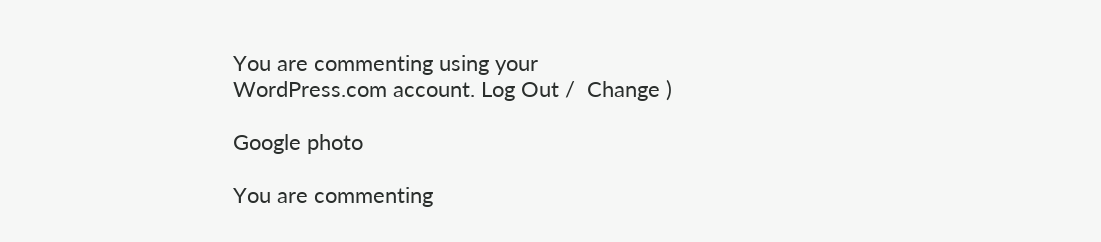You are commenting using your WordPress.com account. Log Out /  Change )

Google photo

You are commenting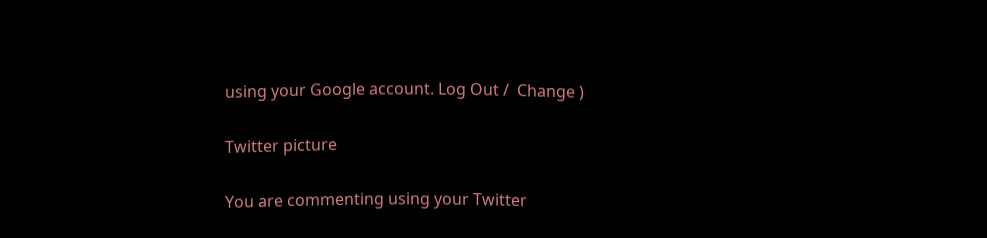using your Google account. Log Out /  Change )

Twitter picture

You are commenting using your Twitter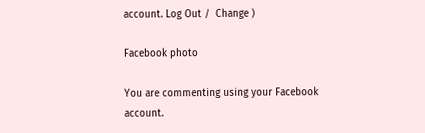account. Log Out /  Change )

Facebook photo

You are commenting using your Facebook account.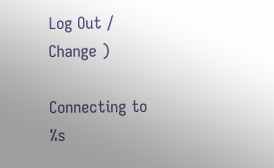Log Out /  Change )

Connecting to %s